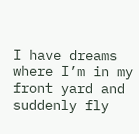I have dreams where I’m in my front yard and suddenly fly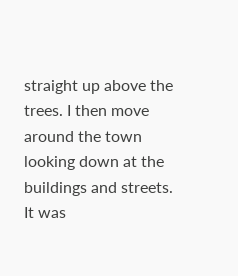straight up above the trees. I then move around the town looking down at the buildings and streets. It was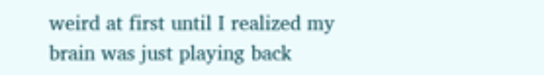weird at first until I realized my brain was just playing back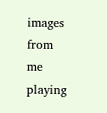images from me playing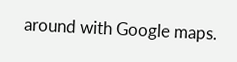around with Google maps.